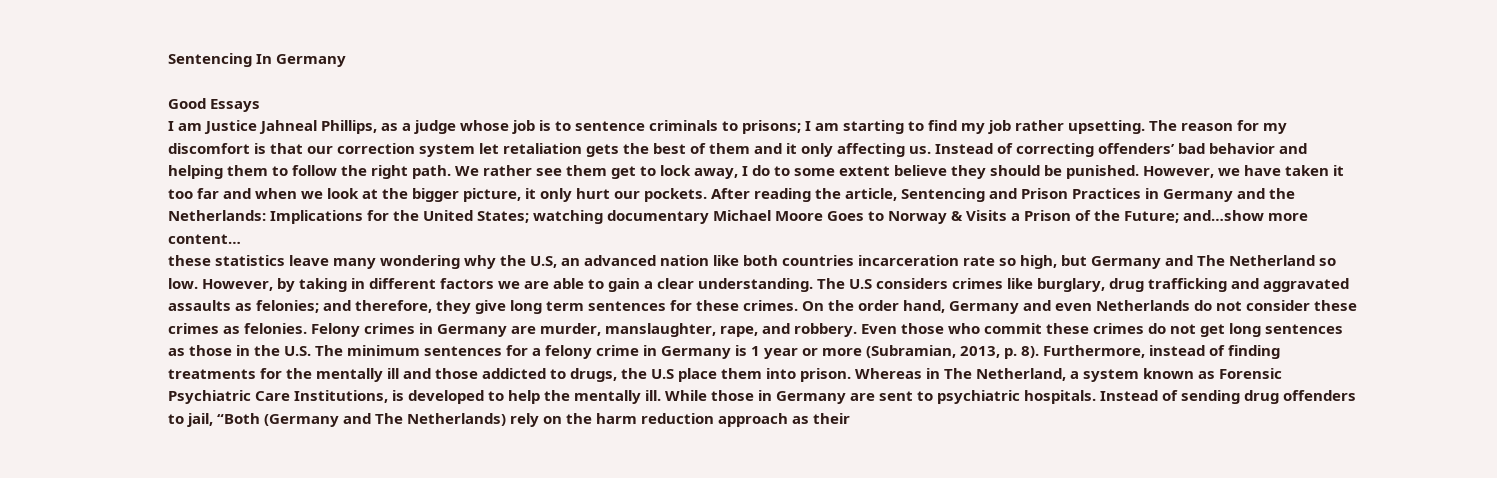Sentencing In Germany

Good Essays
I am Justice Jahneal Phillips, as a judge whose job is to sentence criminals to prisons; I am starting to find my job rather upsetting. The reason for my discomfort is that our correction system let retaliation gets the best of them and it only affecting us. Instead of correcting offenders’ bad behavior and helping them to follow the right path. We rather see them get to lock away, I do to some extent believe they should be punished. However, we have taken it too far and when we look at the bigger picture, it only hurt our pockets. After reading the article, Sentencing and Prison Practices in Germany and the Netherlands: Implications for the United States; watching documentary Michael Moore Goes to Norway & Visits a Prison of the Future; and…show more content…
these statistics leave many wondering why the U.S, an advanced nation like both countries incarceration rate so high, but Germany and The Netherland so low. However, by taking in different factors we are able to gain a clear understanding. The U.S considers crimes like burglary, drug trafficking and aggravated assaults as felonies; and therefore, they give long term sentences for these crimes. On the order hand, Germany and even Netherlands do not consider these crimes as felonies. Felony crimes in Germany are murder, manslaughter, rape, and robbery. Even those who commit these crimes do not get long sentences as those in the U.S. The minimum sentences for a felony crime in Germany is 1 year or more (Subramian, 2013, p. 8). Furthermore, instead of finding treatments for the mentally ill and those addicted to drugs, the U.S place them into prison. Whereas in The Netherland, a system known as Forensic Psychiatric Care Institutions, is developed to help the mentally ill. While those in Germany are sent to psychiatric hospitals. Instead of sending drug offenders to jail, “Both (Germany and The Netherlands) rely on the harm reduction approach as their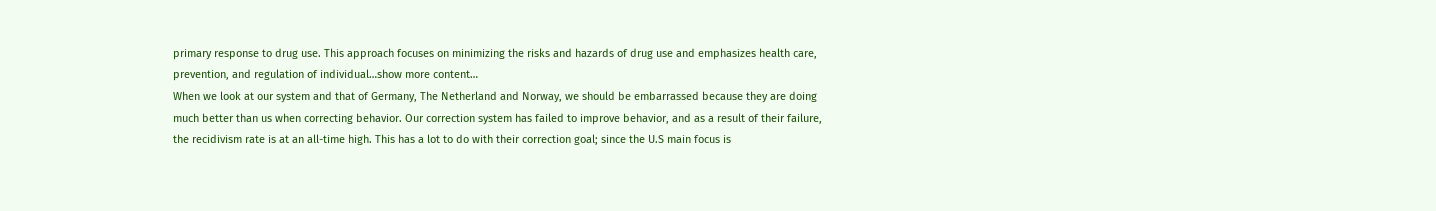primary response to drug use. This approach focuses on minimizing the risks and hazards of drug use and emphasizes health care, prevention, and regulation of individual…show more content…
When we look at our system and that of Germany, The Netherland and Norway, we should be embarrassed because they are doing much better than us when correcting behavior. Our correction system has failed to improve behavior, and as a result of their failure, the recidivism rate is at an all-time high. This has a lot to do with their correction goal; since the U.S main focus is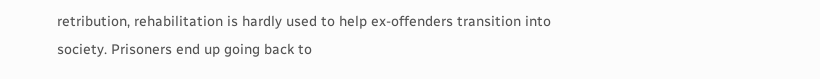retribution, rehabilitation is hardly used to help ex-offenders transition into society. Prisoners end up going back to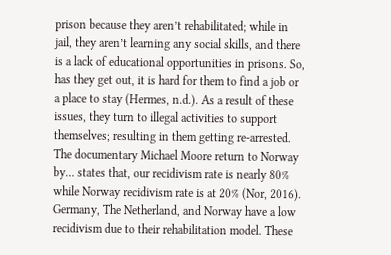prison because they aren’t rehabilitated; while in jail, they aren’t learning any social skills, and there is a lack of educational opportunities in prisons. So, has they get out, it is hard for them to find a job or a place to stay (Hermes, n.d.). As a result of these issues, they turn to illegal activities to support themselves; resulting in them getting re-arrested. The documentary Michael Moore return to Norway by… states that, our recidivism rate is nearly 80% while Norway recidivism rate is at 20% (Nor, 2016). Germany, The Netherland, and Norway have a low recidivism due to their rehabilitation model. These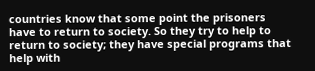countries know that some point the prisoners have to return to society. So they try to help to return to society; they have special programs that help with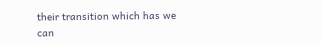their transition which has we can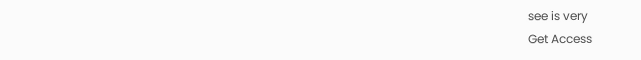see is very
Get Access